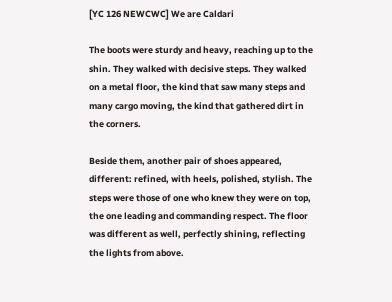[YC 126 NEWCWC] We are Caldari

The boots were sturdy and heavy, reaching up to the shin. They walked with decisive steps. They walked on a metal floor, the kind that saw many steps and many cargo moving, the kind that gathered dirt in the corners.

Beside them, another pair of shoes appeared, different: refined, with heels, polished, stylish. The steps were those of one who knew they were on top, the one leading and commanding respect. The floor was different as well, perfectly shining, reflecting the lights from above.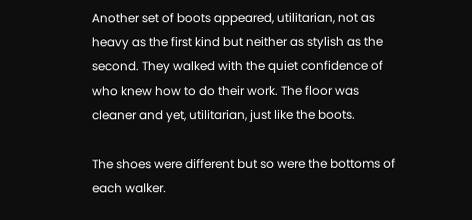Another set of boots appeared, utilitarian, not as heavy as the first kind but neither as stylish as the second. They walked with the quiet confidence of who knew how to do their work. The floor was cleaner and yet, utilitarian, just like the boots.

The shoes were different but so were the bottoms of each walker.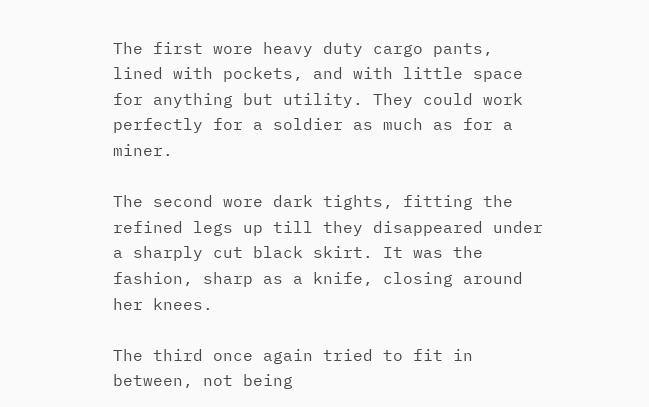The first wore heavy duty cargo pants, lined with pockets, and with little space for anything but utility. They could work perfectly for a soldier as much as for a miner.

The second wore dark tights, fitting the refined legs up till they disappeared under a sharply cut black skirt. It was the fashion, sharp as a knife, closing around her knees.

The third once again tried to fit in between, not being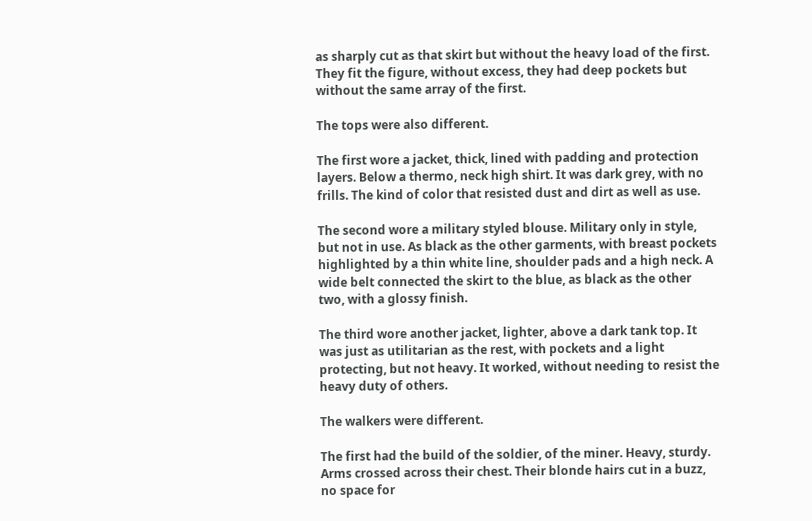as sharply cut as that skirt but without the heavy load of the first. They fit the figure, without excess, they had deep pockets but without the same array of the first.

The tops were also different.

The first wore a jacket, thick, lined with padding and protection layers. Below a thermo, neck high shirt. It was dark grey, with no frills. The kind of color that resisted dust and dirt as well as use.

The second wore a military styled blouse. Military only in style, but not in use. As black as the other garments, with breast pockets highlighted by a thin white line, shoulder pads and a high neck. A wide belt connected the skirt to the blue, as black as the other two, with a glossy finish.

The third wore another jacket, lighter, above a dark tank top. It was just as utilitarian as the rest, with pockets and a light protecting, but not heavy. It worked, without needing to resist the heavy duty of others.

The walkers were different.

The first had the build of the soldier, of the miner. Heavy, sturdy. Arms crossed across their chest. Their blonde hairs cut in a buzz, no space for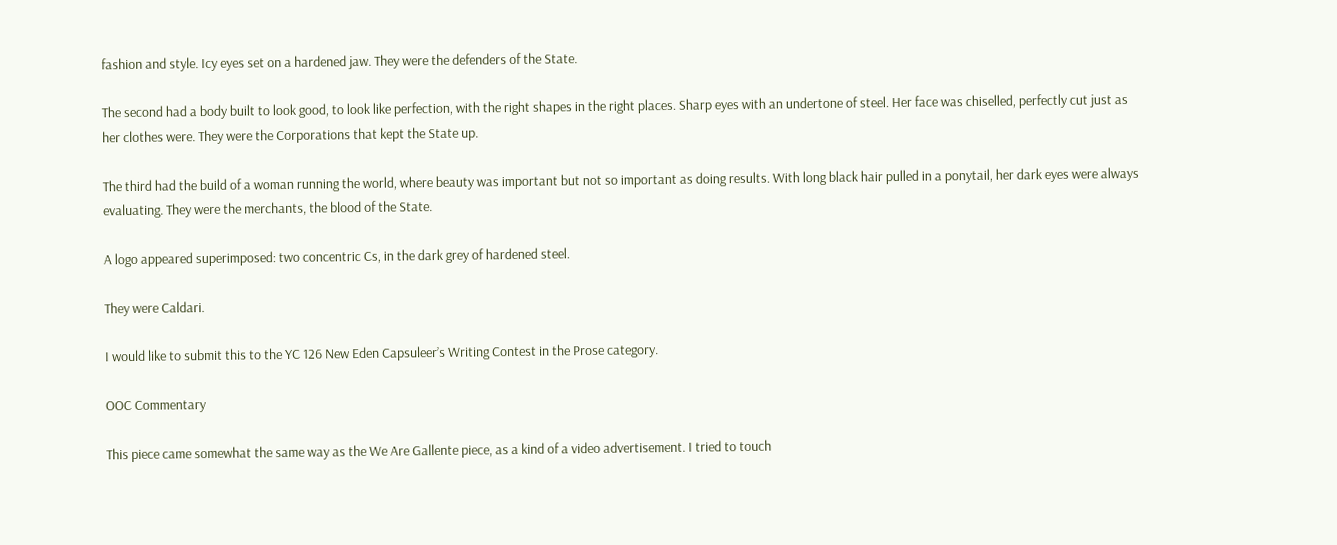fashion and style. Icy eyes set on a hardened jaw. They were the defenders of the State.

The second had a body built to look good, to look like perfection, with the right shapes in the right places. Sharp eyes with an undertone of steel. Her face was chiselled, perfectly cut just as her clothes were. They were the Corporations that kept the State up.

The third had the build of a woman running the world, where beauty was important but not so important as doing results. With long black hair pulled in a ponytail, her dark eyes were always evaluating. They were the merchants, the blood of the State.

A logo appeared superimposed: two concentric Cs, in the dark grey of hardened steel.

They were Caldari.

I would like to submit this to the YC 126 New Eden Capsuleer’s Writing Contest in the Prose category.

OOC Commentary

This piece came somewhat the same way as the We Are Gallente piece, as a kind of a video advertisement. I tried to touch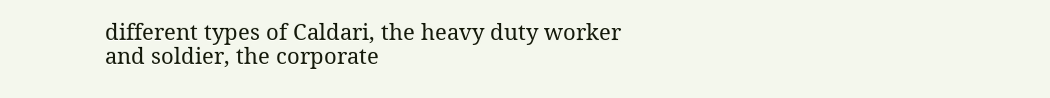different types of Caldari, the heavy duty worker and soldier, the corporate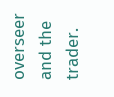overseer and the trader.